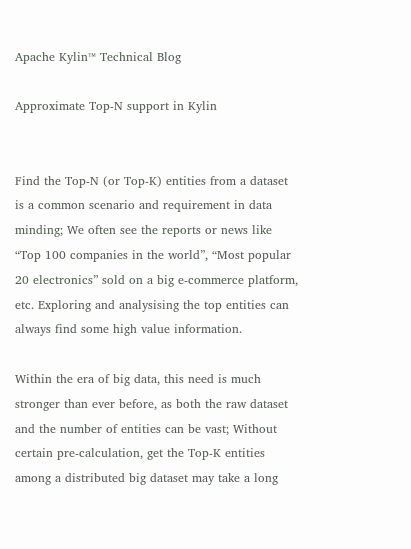Apache Kylin™ Technical Blog

Approximate Top-N support in Kylin


Find the Top-N (or Top-K) entities from a dataset is a common scenario and requirement in data minding; We often see the reports or news like “Top 100 companies in the world”, “Most popular 20 electronics” sold on a big e-commerce platform, etc. Exploring and analysising the top entities can always find some high value information.

Within the era of big data, this need is much stronger than ever before, as both the raw dataset and the number of entities can be vast; Without certain pre-calculation, get the Top-K entities among a distributed big dataset may take a long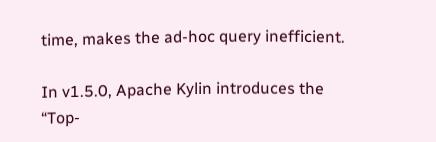time, makes the ad-hoc query inefficient.

In v1.5.0, Apache Kylin introduces the “Top-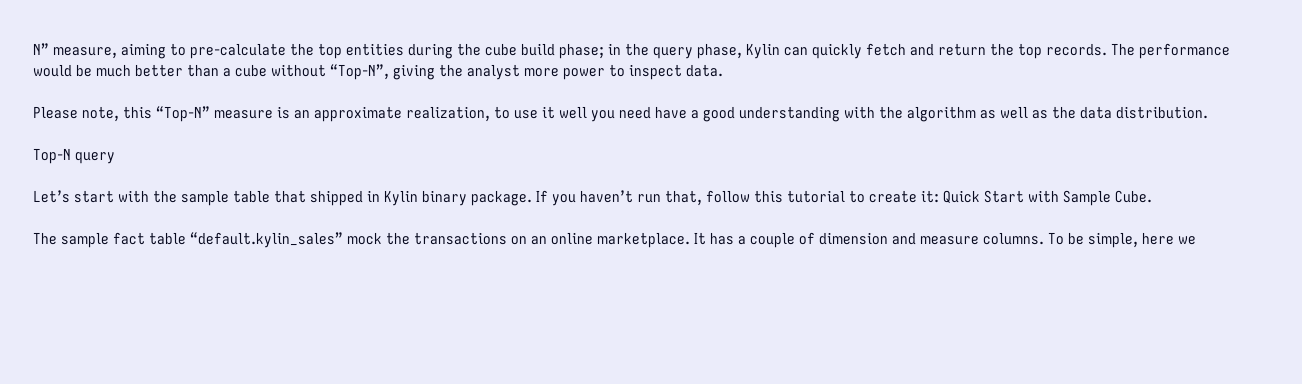N” measure, aiming to pre-calculate the top entities during the cube build phase; in the query phase, Kylin can quickly fetch and return the top records. The performance would be much better than a cube without “Top-N”, giving the analyst more power to inspect data.

Please note, this “Top-N” measure is an approximate realization, to use it well you need have a good understanding with the algorithm as well as the data distribution.

Top-N query

Let’s start with the sample table that shipped in Kylin binary package. If you haven’t run that, follow this tutorial to create it: Quick Start with Sample Cube.

The sample fact table “default.kylin_sales” mock the transactions on an online marketplace. It has a couple of dimension and measure columns. To be simple, here we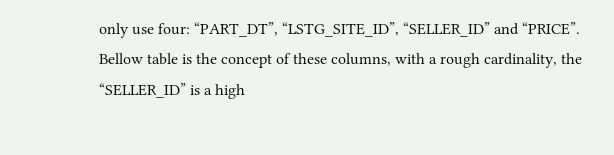only use four: “PART_DT”, “LSTG_SITE_ID”, “SELLER_ID” and “PRICE”. Bellow table is the concept of these columns, with a rough cardinality, the “SELLER_ID” is a high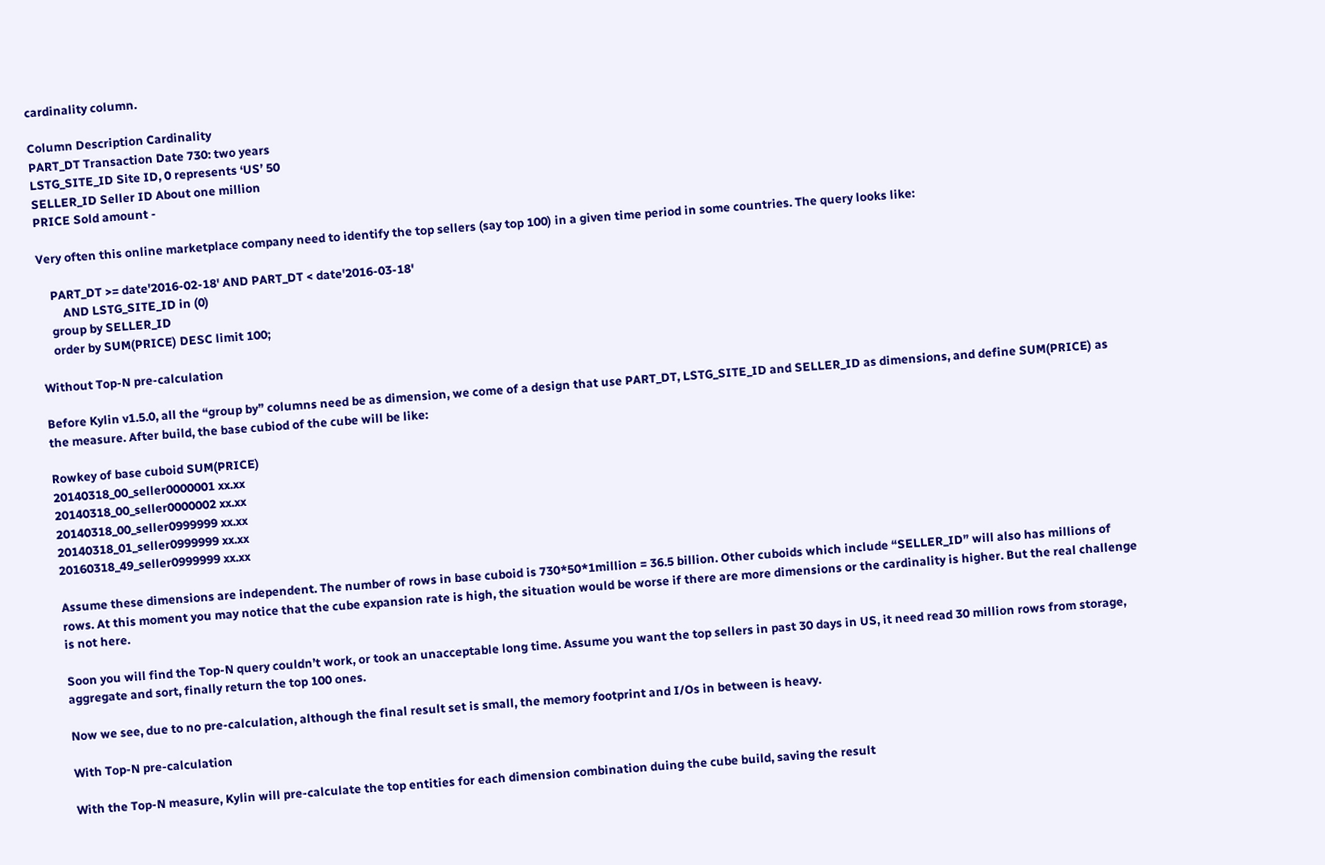cardinality column.

Column Description Cardinality
PART_DT Transaction Date 730: two years
LSTG_SITE_ID Site ID, 0 represents ‘US’ 50
SELLER_ID Seller ID About one million
PRICE Sold amount -

Very often this online marketplace company need to identify the top sellers (say top 100) in a given time period in some countries. The query looks like:

    PART_DT >= date'2016-02-18' AND PART_DT < date'2016-03-18'
        AND LSTG_SITE_ID in (0)
    group by SELLER_ID
    order by SUM(PRICE) DESC limit 100;

Without Top-N pre-calculation

Before Kylin v1.5.0, all the “group by” columns need be as dimension, we come of a design that use PART_DT, LSTG_SITE_ID and SELLER_ID as dimensions, and define SUM(PRICE) as the measure. After build, the base cubiod of the cube will be like:

Rowkey of base cuboid SUM(PRICE)
20140318_00_seller0000001 xx.xx
20140318_00_seller0000002 xx.xx
20140318_00_seller0999999 xx.xx
20140318_01_seller0999999 xx.xx
20160318_49_seller0999999 xx.xx

Assume these dimensions are independent. The number of rows in base cuboid is 730*50*1million = 36.5 billion. Other cuboids which include “SELLER_ID” will also has millions of rows. At this moment you may notice that the cube expansion rate is high, the situation would be worse if there are more dimensions or the cardinality is higher. But the real challenge is not here.

Soon you will find the Top-N query couldn’t work, or took an unacceptable long time. Assume you want the top sellers in past 30 days in US, it need read 30 million rows from storage, aggregate and sort, finally return the top 100 ones.

Now we see, due to no pre-calculation, although the final result set is small, the memory footprint and I/Os in between is heavy.

With Top-N pre-calculation

With the Top-N measure, Kylin will pre-calculate the top entities for each dimension combination duing the cube build, saving the result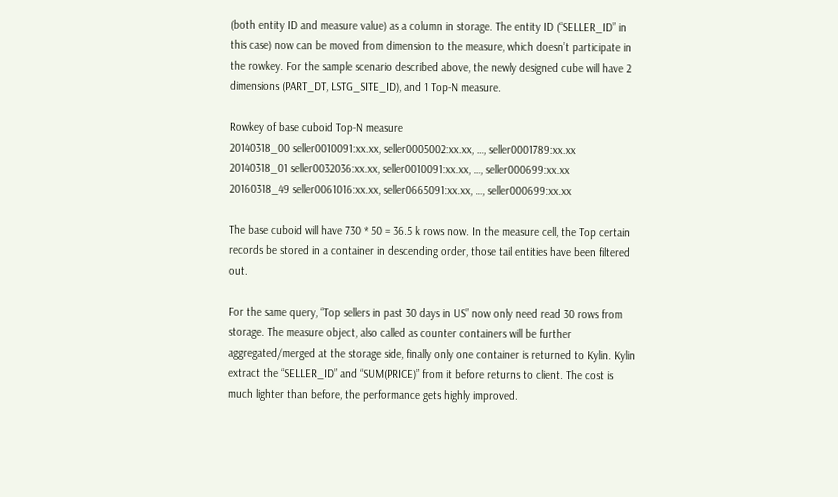(both entity ID and measure value) as a column in storage. The entity ID (“SELLER_ID” in this case) now can be moved from dimension to the measure, which doesn’t participate in the rowkey. For the sample scenario described above, the newly designed cube will have 2 dimensions (PART_DT, LSTG_SITE_ID), and 1 Top-N measure.

Rowkey of base cuboid Top-N measure
20140318_00 seller0010091:xx.xx, seller0005002:xx.xx, …, seller0001789:xx.xx
20140318_01 seller0032036:xx.xx, seller0010091:xx.xx, …, seller000699:xx.xx
20160318_49 seller0061016:xx.xx, seller0665091:xx.xx, …, seller000699:xx.xx

The base cuboid will have 730 * 50 = 36.5 k rows now. In the measure cell, the Top certain records be stored in a container in descending order, those tail entities have been filtered out.

For the same query, “Top sellers in past 30 days in US” now only need read 30 rows from storage. The measure object, also called as counter containers will be further aggregated/merged at the storage side, finally only one container is returned to Kylin. Kylin extract the “SELLER_ID” and “SUM(PRICE)” from it before returns to client. The cost is much lighter than before, the performance gets highly improved.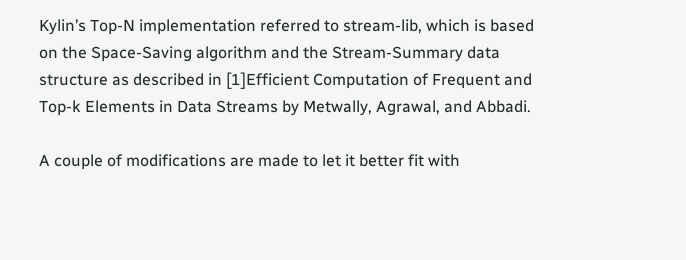Kylin’s Top-N implementation referred to stream-lib, which is based on the Space-Saving algorithm and the Stream-Summary data structure as described in [1]Efficient Computation of Frequent and Top-k Elements in Data Streams by Metwally, Agrawal, and Abbadi.

A couple of modifications are made to let it better fit with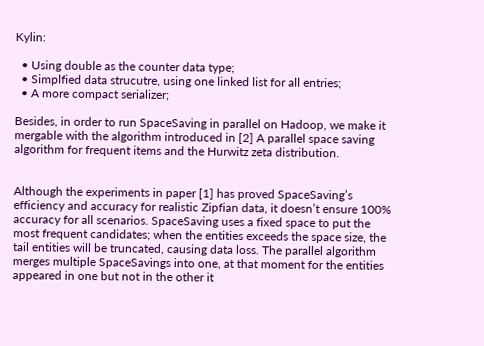Kylin:

  • Using double as the counter data type;
  • Simplfied data strucutre, using one linked list for all entries;
  • A more compact serializer;

Besides, in order to run SpaceSaving in parallel on Hadoop, we make it mergable with the algorithm introduced in [2] A parallel space saving algorithm for frequent items and the Hurwitz zeta distribution.


Although the experiments in paper [1] has proved SpaceSaving’s efficiency and accuracy for realistic Zipfian data, it doesn’t ensure 100% accuracy for all scenarios. SpaceSaving uses a fixed space to put the most frequent candidates; when the entities exceeds the space size, the tail entities will be truncated, causing data loss. The parallel algorithm merges multiple SpaceSavings into one, at that moment for the entities appeared in one but not in the other it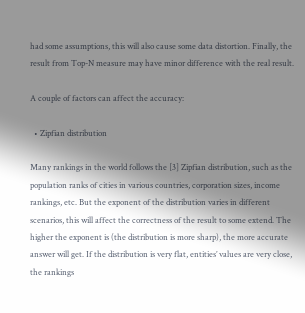had some assumptions, this will also cause some data distortion. Finally, the result from Top-N measure may have minor difference with the real result.

A couple of factors can affect the accuracy:

  • Zipfian distribution

Many rankings in the world follows the [3] Zipfian distribution, such as the population ranks of cities in various countries, corporation sizes, income rankings, etc. But the exponent of the distribution varies in different scenarios, this will affect the correctness of the result to some extend. The higher the exponent is (the distribution is more sharp), the more accurate answer will get. If the distribution is very flat, entities’ values are very close, the rankings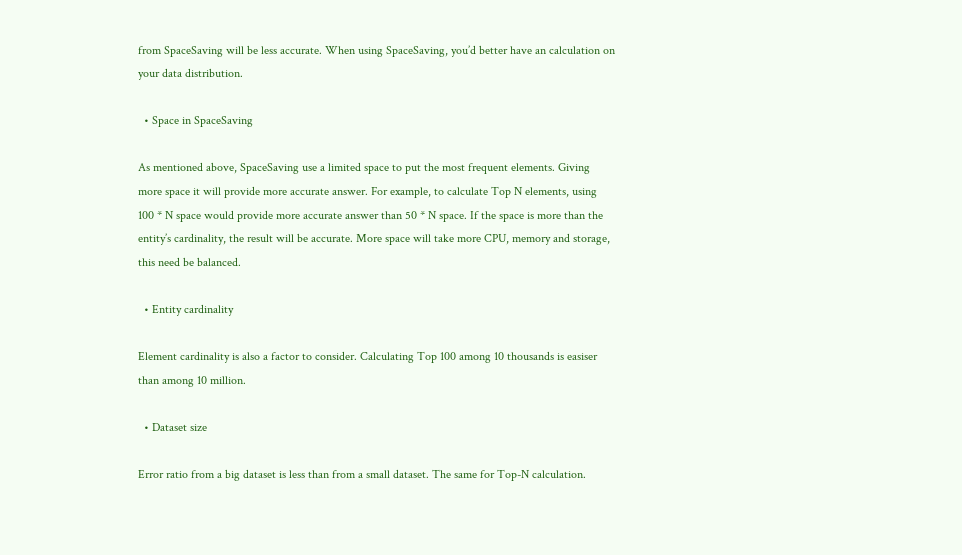from SpaceSaving will be less accurate. When using SpaceSaving, you’d better have an calculation on your data distribution.

  • Space in SpaceSaving

As mentioned above, SpaceSaving use a limited space to put the most frequent elements. Giving more space it will provide more accurate answer. For example, to calculate Top N elements, using 100 * N space would provide more accurate answer than 50 * N space. If the space is more than the entity’s cardinality, the result will be accurate. More space will take more CPU, memory and storage, this need be balanced.

  • Entity cardinality

Element cardinality is also a factor to consider. Calculating Top 100 among 10 thousands is easiser than among 10 million.

  • Dataset size

Error ratio from a big dataset is less than from a small dataset. The same for Top-N calculation.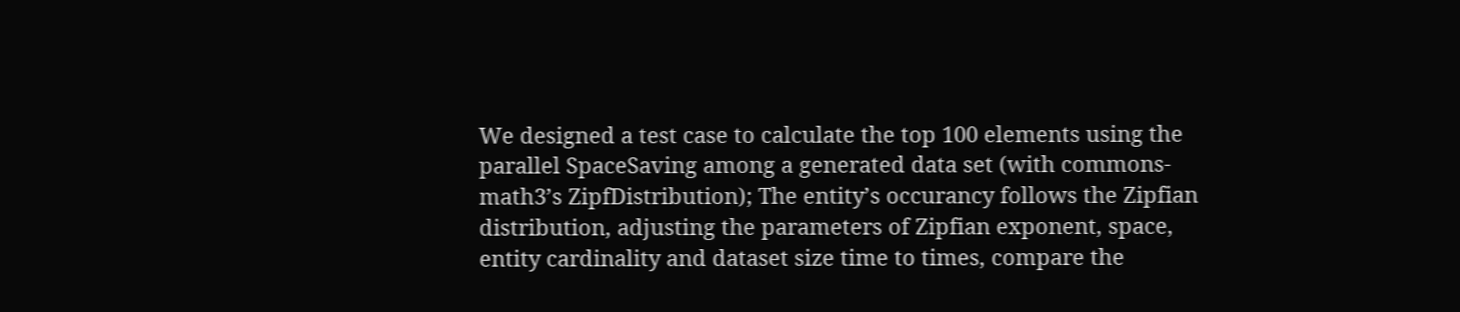We designed a test case to calculate the top 100 elements using the parallel SpaceSaving among a generated data set (with commons-math3’s ZipfDistribution); The entity’s occurancy follows the Zipfian distribution, adjusting the parameters of Zipfian exponent, space, entity cardinality and dataset size time to times, compare the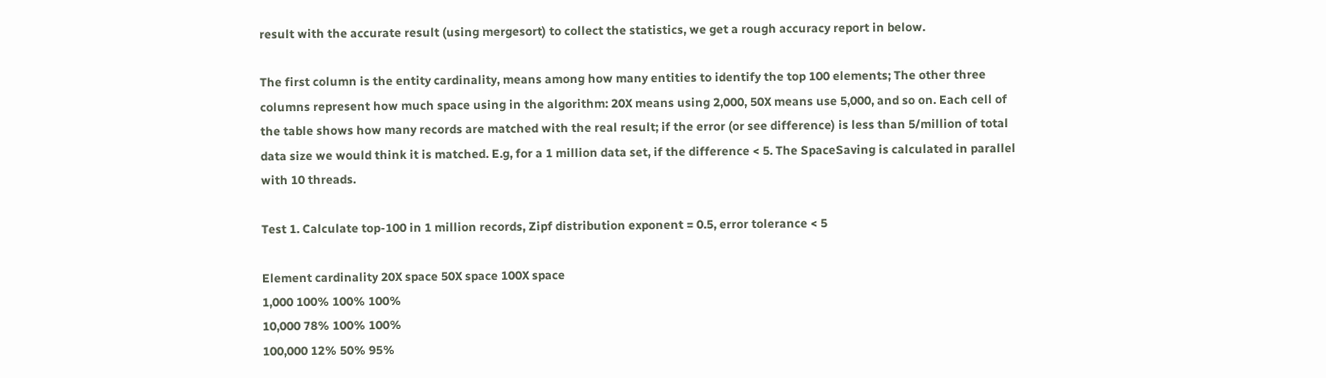result with the accurate result (using mergesort) to collect the statistics, we get a rough accuracy report in below.

The first column is the entity cardinality, means among how many entities to identify the top 100 elements; The other three columns represent how much space using in the algorithm: 20X means using 2,000, 50X means use 5,000, and so on. Each cell of the table shows how many records are matched with the real result; if the error (or see difference) is less than 5/million of total data size we would think it is matched. E.g, for a 1 million data set, if the difference < 5. The SpaceSaving is calculated in parallel with 10 threads.

Test 1. Calculate top-100 in 1 million records, Zipf distribution exponent = 0.5, error tolerance < 5

Element cardinality 20X space 50X space 100X space
1,000 100% 100% 100%
10,000 78% 100% 100%
100,000 12% 50% 95%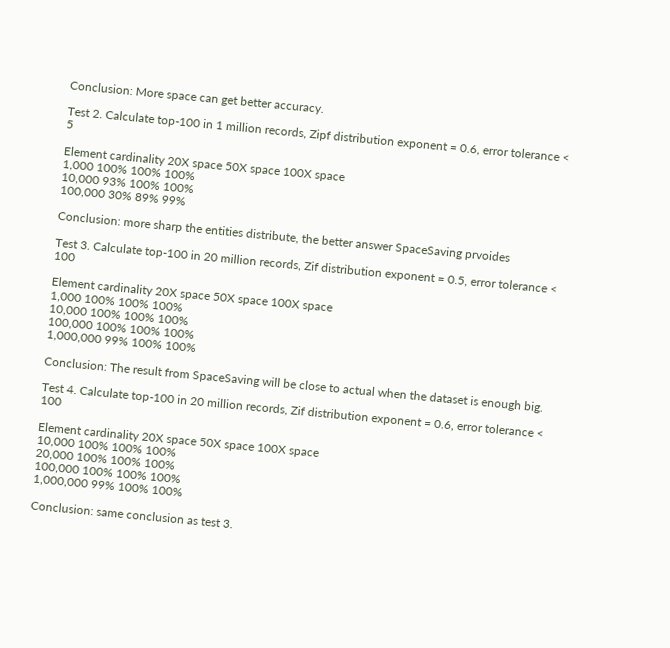Conclusion: More space can get better accuracy.

Test 2. Calculate top-100 in 1 million records, Zipf distribution exponent = 0.6, error tolerance < 5

Element cardinality 20X space 50X space 100X space
1,000 100% 100% 100%
10,000 93% 100% 100%
100,000 30% 89% 99%

Conclusion: more sharp the entities distribute, the better answer SpaceSaving prvoides

Test 3. Calculate top-100 in 20 million records, Zif distribution exponent = 0.5, error tolerance < 100

Element cardinality 20X space 50X space 100X space
1,000 100% 100% 100%
10,000 100% 100% 100%
100,000 100% 100% 100%
1,000,000 99% 100% 100%

Conclusion: The result from SpaceSaving will be close to actual when the dataset is enough big.

Test 4. Calculate top-100 in 20 million records, Zif distribution exponent = 0.6, error tolerance < 100

Element cardinality 20X space 50X space 100X space
10,000 100% 100% 100%
20,000 100% 100% 100%
100,000 100% 100% 100%
1,000,000 99% 100% 100%

Conclusion: same conclusion as test 3.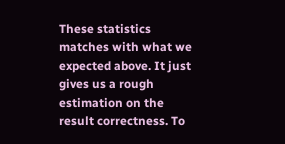These statistics matches with what we expected above. It just gives us a rough estimation on the result correctness. To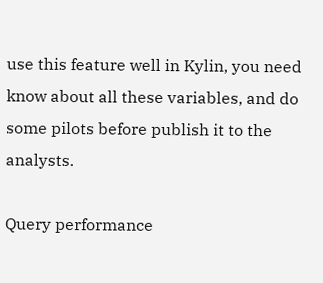use this feature well in Kylin, you need know about all these variables, and do some pilots before publish it to the analysts.

Query performance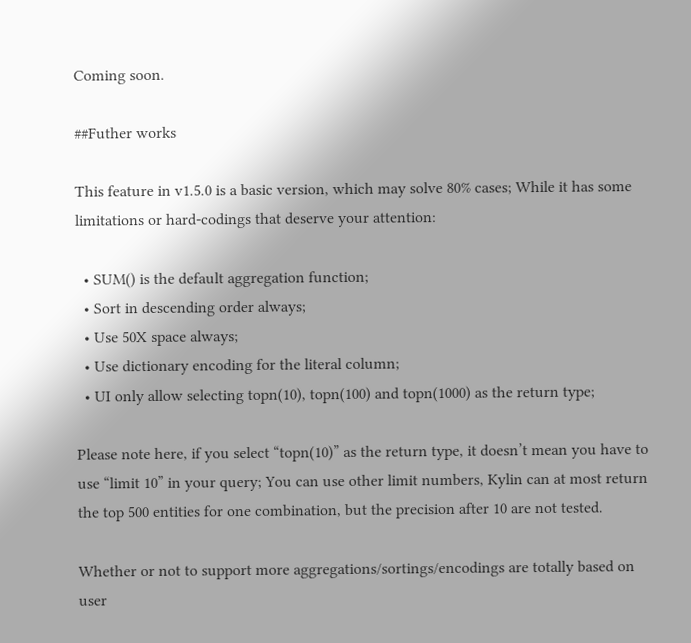Coming soon.

##Futher works

This feature in v1.5.0 is a basic version, which may solve 80% cases; While it has some limitations or hard-codings that deserve your attention:

  • SUM() is the default aggregation function;
  • Sort in descending order always;
  • Use 50X space always;
  • Use dictionary encoding for the literal column;
  • UI only allow selecting topn(10), topn(100) and topn(1000) as the return type;

Please note here, if you select “topn(10)” as the return type, it doesn’t mean you have to use “limit 10” in your query; You can use other limit numbers, Kylin can at most return the top 500 entities for one combination, but the precision after 10 are not tested.

Whether or not to support more aggregations/sortings/encodings are totally based on user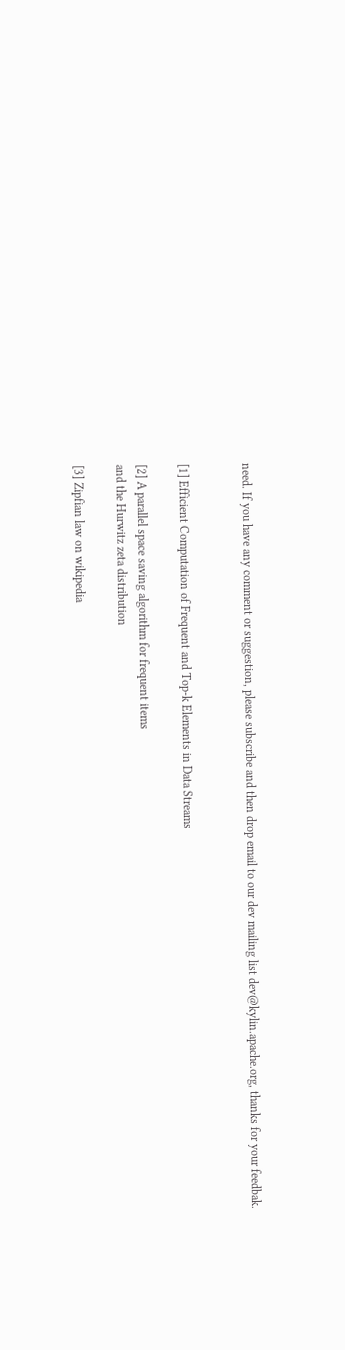need. If you have any comment or suggestion, please subscribe and then drop email to our dev mailing list dev@kylin.apache.org, thanks for your feedbak.


[1] Efficient Computation of Frequent and Top-k Elements in Data Streams

[2] A parallel space saving algorithm for frequent items
and the Hurwitz zeta distribution

[3] Zipfian law on wikipedia